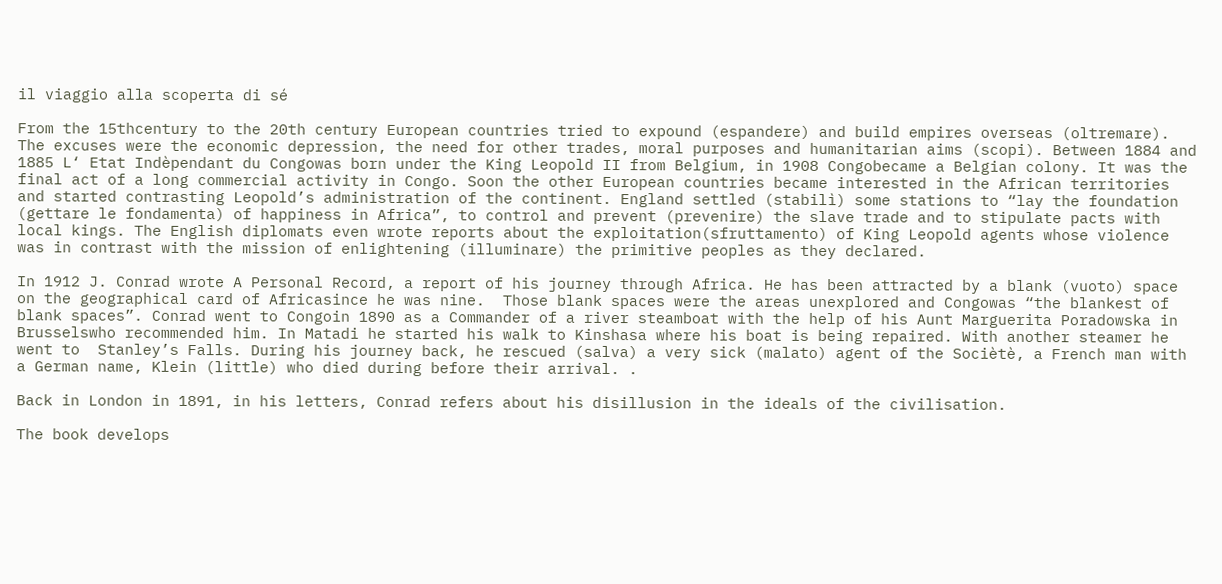il viaggio alla scoperta di sé

From the 15thcentury to the 20th century European countries tried to expound (espandere) and build empires overseas (oltremare). The excuses were the economic depression, the need for other trades, moral purposes and humanitarian aims (scopi). Between 1884 and 1885 L‘ Etat Indèpendant du Congowas born under the King Leopold II from Belgium, in 1908 Congobecame a Belgian colony. It was the final act of a long commercial activity in Congo. Soon the other European countries became interested in the African territories and started contrasting Leopold’s administration of the continent. England settled (stabilì) some stations to “lay the foundation (gettare le fondamenta) of happiness in Africa”, to control and prevent (prevenire) the slave trade and to stipulate pacts with local kings. The English diplomats even wrote reports about the exploitation(sfruttamento) of King Leopold agents whose violence was in contrast with the mission of enlightening (illuminare) the primitive peoples as they declared.

In 1912 J. Conrad wrote A Personal Record, a report of his journey through Africa. He has been attracted by a blank (vuoto) space on the geographical card of Africasince he was nine.  Those blank spaces were the areas unexplored and Congowas “the blankest of blank spaces”. Conrad went to Congoin 1890 as a Commander of a river steamboat with the help of his Aunt Marguerita Poradowska in Brusselswho recommended him. In Matadi he started his walk to Kinshasa where his boat is being repaired. With another steamer he went to  Stanley’s Falls. During his journey back, he rescued (salva) a very sick (malato) agent of the Sociètè, a French man with a German name, Klein (little) who died during before their arrival. .

Back in London in 1891, in his letters, Conrad refers about his disillusion in the ideals of the civilisation.

The book develops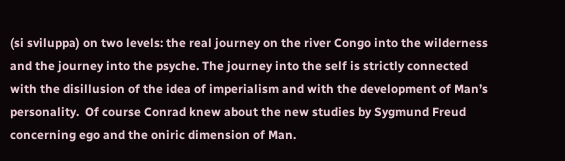(si sviluppa) on two levels: the real journey on the river Congo into the wilderness and the journey into the psyche. The journey into the self is strictly connected with the disillusion of the idea of imperialism and with the development of Man’s personality.  Of course Conrad knew about the new studies by Sygmund Freud concerning ego and the oniric dimension of Man.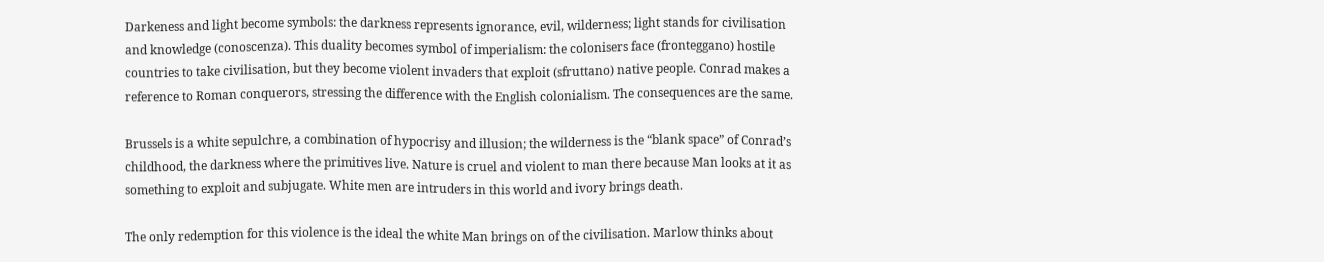Darkeness and light become symbols: the darkness represents ignorance, evil, wilderness; light stands for civilisation and knowledge (conoscenza). This duality becomes symbol of imperialism: the colonisers face (fronteggano) hostile countries to take civilisation, but they become violent invaders that exploit (sfruttano) native people. Conrad makes a reference to Roman conquerors, stressing the difference with the English colonialism. The consequences are the same.

Brussels is a white sepulchre, a combination of hypocrisy and illusion; the wilderness is the “blank space” of Conrad’s childhood, the darkness where the primitives live. Nature is cruel and violent to man there because Man looks at it as something to exploit and subjugate. White men are intruders in this world and ivory brings death.

The only redemption for this violence is the ideal the white Man brings on of the civilisation. Marlow thinks about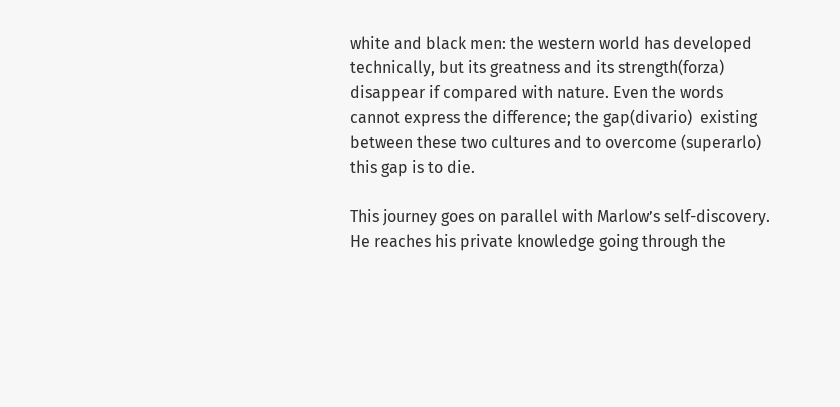white and black men: the western world has developed technically, but its greatness and its strength(forza)  disappear if compared with nature. Even the words cannot express the difference; the gap(divario)  existing between these two cultures and to overcome (superarlo) this gap is to die.

This journey goes on parallel with Marlow’s self-discovery. He reaches his private knowledge going through the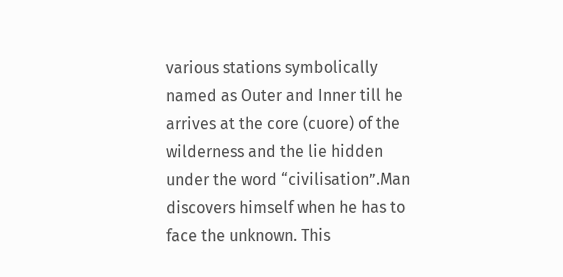various stations symbolically named as Outer and Inner till he arrives at the core (cuore) of the wilderness and the lie hidden under the word “civilisation”.Man discovers himself when he has to face the unknown. This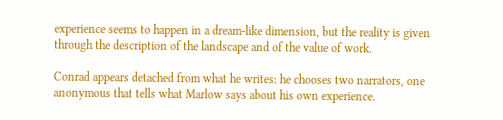experience seems to happen in a dream-like dimension, but the reality is given through the description of the landscape and of the value of work.

Conrad appears detached from what he writes: he chooses two narrators, one anonymous that tells what Marlow says about his own experience.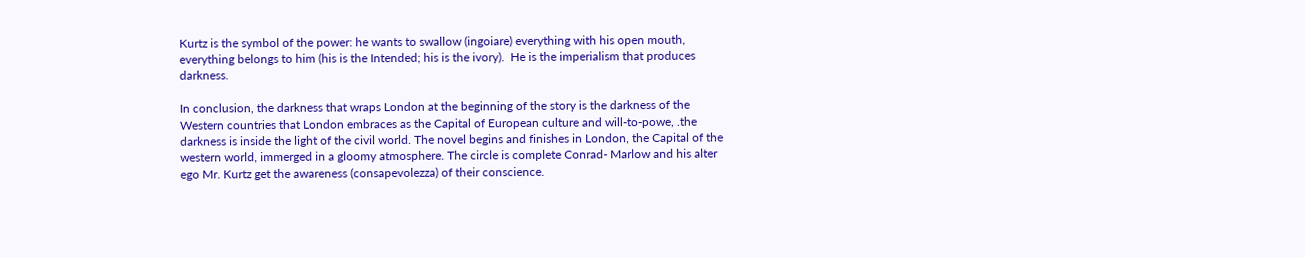Kurtz is the symbol of the power: he wants to swallow (ingoiare) everything with his open mouth, everything belongs to him (his is the Intended; his is the ivory).  He is the imperialism that produces darkness.

In conclusion, the darkness that wraps London at the beginning of the story is the darkness of the Western countries that London embraces as the Capital of European culture and will-to-powe, .the darkness is inside the light of the civil world. The novel begins and finishes in London, the Capital of the western world, immerged in a gloomy atmosphere. The circle is complete Conrad- Marlow and his alter ego Mr. Kurtz get the awareness (consapevolezza) of their conscience.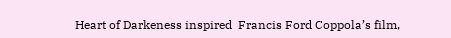Heart of Darkeness inspired  Francis Ford Coppola’s film,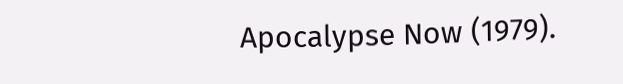Apocalypse Now (1979).